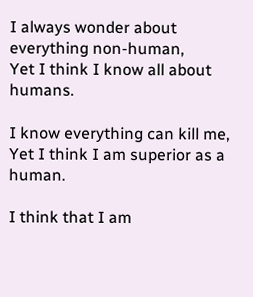I always wonder about everything non-human,
Yet I think I know all about humans.

I know everything can kill me,
Yet I think I am superior as a human.

I think that I am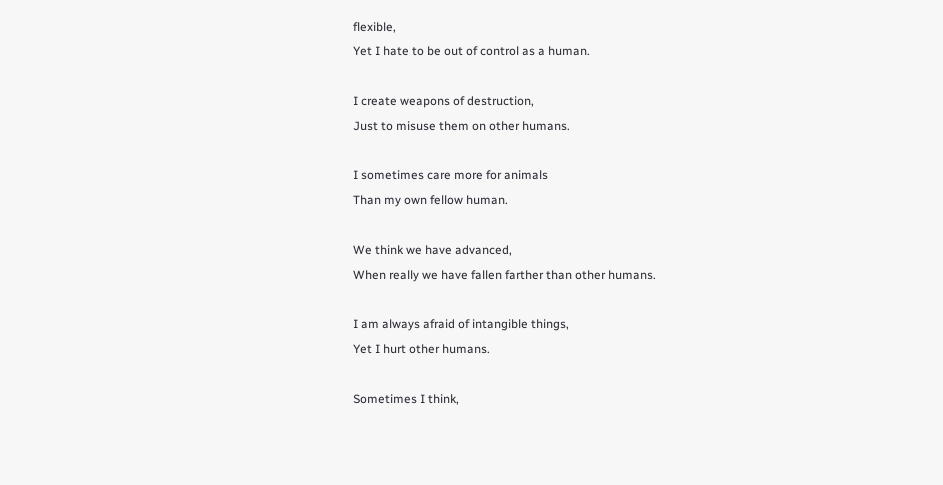flexible,
Yet I hate to be out of control as a human.

I create weapons of destruction,
Just to misuse them on other humans.

I sometimes care more for animals
Than my own fellow human.

We think we have advanced,
When really we have fallen farther than other humans.

I am always afraid of intangible things,
Yet I hurt other humans.

Sometimes I think,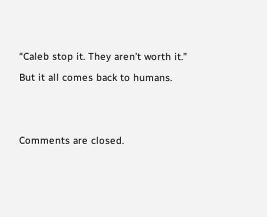“Caleb stop it. They aren’t worth it.”
But it all comes back to humans.


Comments are closed.